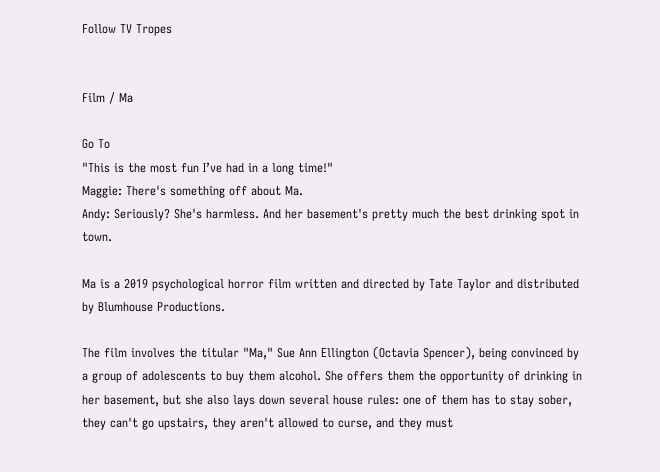Follow TV Tropes


Film / Ma

Go To
"This is the most fun I’ve had in a long time!"
Maggie: There's something off about Ma.
Andy: Seriously? She's harmless. And her basement's pretty much the best drinking spot in town.

Ma is a 2019 psychological horror film written and directed by Tate Taylor and distributed by Blumhouse Productions.

The film involves the titular "Ma," Sue Ann Ellington (Octavia Spencer), being convinced by a group of adolescents to buy them alcohol. She offers them the opportunity of drinking in her basement, but she also lays down several house rules: one of them has to stay sober, they can't go upstairs, they aren't allowed to curse, and they must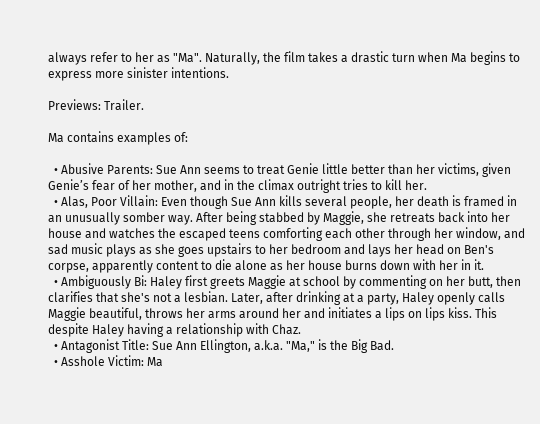always refer to her as "Ma". Naturally, the film takes a drastic turn when Ma begins to express more sinister intentions.

Previews: Trailer.

Ma contains examples of:

  • Abusive Parents: Sue Ann seems to treat Genie little better than her victims, given Genie’s fear of her mother, and in the climax outright tries to kill her.
  • Alas, Poor Villain: Even though Sue Ann kills several people, her death is framed in an unusually somber way. After being stabbed by Maggie, she retreats back into her house and watches the escaped teens comforting each other through her window, and sad music plays as she goes upstairs to her bedroom and lays her head on Ben's corpse, apparently content to die alone as her house burns down with her in it.
  • Ambiguously Bi: Haley first greets Maggie at school by commenting on her butt, then clarifies that she's not a lesbian. Later, after drinking at a party, Haley openly calls Maggie beautiful, throws her arms around her and initiates a lips on lips kiss. This despite Haley having a relationship with Chaz.
  • Antagonist Title: Sue Ann Ellington, a.k.a. "Ma," is the Big Bad.
  • Asshole Victim: Ma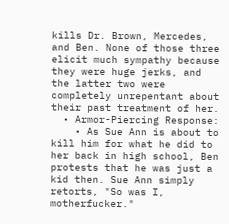kills Dr. Brown, Mercedes, and Ben. None of those three elicit much sympathy because they were huge jerks, and the latter two were completely unrepentant about their past treatment of her.
  • Armor-Piercing Response:
    • As Sue Ann is about to kill him for what he did to her back in high school, Ben protests that he was just a kid then. Sue Ann simply retorts, "So was I, motherfucker."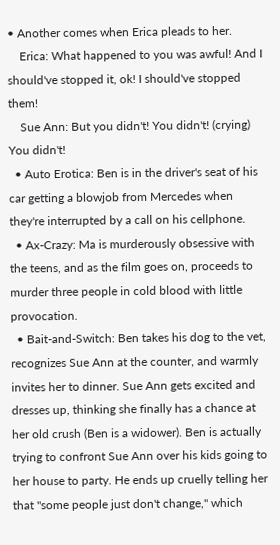• Another comes when Erica pleads to her.
    Erica: What happened to you was awful! And I should've stopped it, ok! I should've stopped them!
    Sue Ann: But you didn't! You didn't! (crying) You didn't!
  • Auto Erotica: Ben is in the driver's seat of his car getting a blowjob from Mercedes when they're interrupted by a call on his cellphone.
  • Ax-Crazy: Ma is murderously obsessive with the teens, and as the film goes on, proceeds to murder three people in cold blood with little provocation.
  • Bait-and-Switch: Ben takes his dog to the vet, recognizes Sue Ann at the counter, and warmly invites her to dinner. Sue Ann gets excited and dresses up, thinking she finally has a chance at her old crush (Ben is a widower). Ben is actually trying to confront Sue Ann over his kids going to her house to party. He ends up cruelly telling her that "some people just don't change," which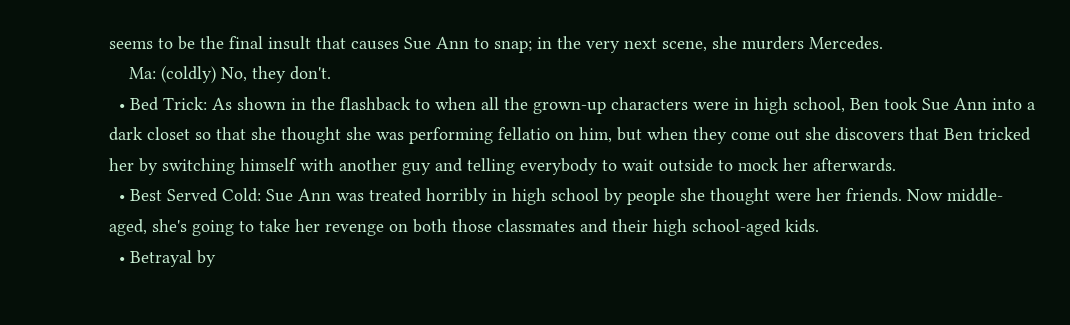seems to be the final insult that causes Sue Ann to snap; in the very next scene, she murders Mercedes.
    Ma: (coldly) No, they don't.
  • Bed Trick: As shown in the flashback to when all the grown-up characters were in high school, Ben took Sue Ann into a dark closet so that she thought she was performing fellatio on him, but when they come out she discovers that Ben tricked her by switching himself with another guy and telling everybody to wait outside to mock her afterwards.
  • Best Served Cold: Sue Ann was treated horribly in high school by people she thought were her friends. Now middle-aged, she's going to take her revenge on both those classmates and their high school-aged kids.
  • Betrayal by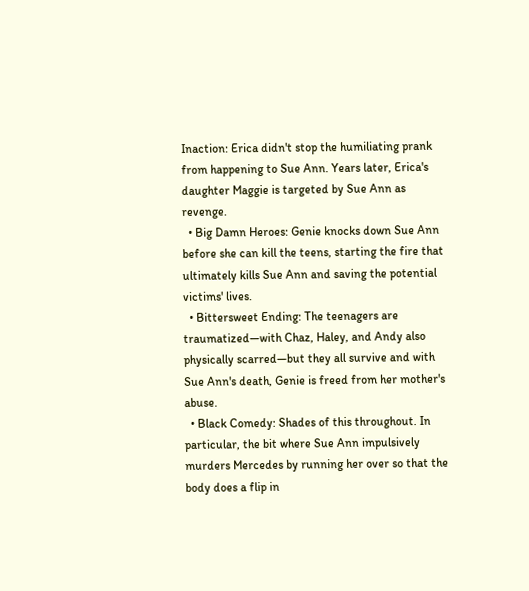Inaction: Erica didn't stop the humiliating prank from happening to Sue Ann. Years later, Erica's daughter Maggie is targeted by Sue Ann as revenge.
  • Big Damn Heroes: Genie knocks down Sue Ann before she can kill the teens, starting the fire that ultimately kills Sue Ann and saving the potential victims' lives.
  • Bittersweet Ending: The teenagers are traumatized—with Chaz, Haley, and Andy also physically scarred—but they all survive and with Sue Ann's death, Genie is freed from her mother's abuse.
  • Black Comedy: Shades of this throughout. In particular, the bit where Sue Ann impulsively murders Mercedes by running her over so that the body does a flip in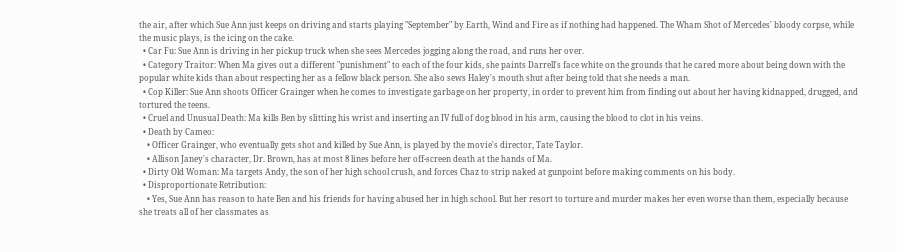the air, after which Sue Ann just keeps on driving and starts playing "September" by Earth, Wind and Fire as if nothing had happened. The Wham Shot of Mercedes' bloody corpse, while the music plays, is the icing on the cake.
  • Car Fu: Sue Ann is driving in her pickup truck when she sees Mercedes jogging along the road, and runs her over.
  • Category Traitor: When Ma gives out a different "punishment" to each of the four kids, she paints Darrell's face white on the grounds that he cared more about being down with the popular white kids than about respecting her as a fellow black person. She also sews Haley's mouth shut after being told that she needs a man.
  • Cop Killer: Sue Ann shoots Officer Grainger when he comes to investigate garbage on her property, in order to prevent him from finding out about her having kidnapped, drugged, and tortured the teens.
  • Cruel and Unusual Death: Ma kills Ben by slitting his wrist and inserting an IV full of dog blood in his arm, causing the blood to clot in his veins.
  • Death by Cameo:
    • Officer Grainger, who eventually gets shot and killed by Sue Ann, is played by the movie's director, Tate Taylor.
    • Allison Janey's character, Dr. Brown, has at most 8 lines before her off-screen death at the hands of Ma.
  • Dirty Old Woman: Ma targets Andy, the son of her high school crush, and forces Chaz to strip naked at gunpoint before making comments on his body.
  • Disproportionate Retribution:
    • Yes, Sue Ann has reason to hate Ben and his friends for having abused her in high school. But her resort to torture and murder makes her even worse than them, especially because she treats all of her classmates as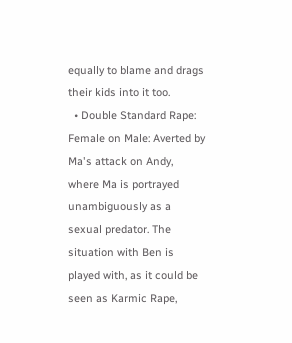equally to blame and drags their kids into it too.
  • Double Standard Rape: Female on Male: Averted by Ma's attack on Andy, where Ma is portrayed unambiguously as a sexual predator. The situation with Ben is played with, as it could be seen as Karmic Rape,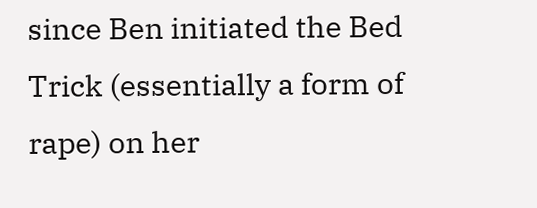since Ben initiated the Bed Trick (essentially a form of rape) on her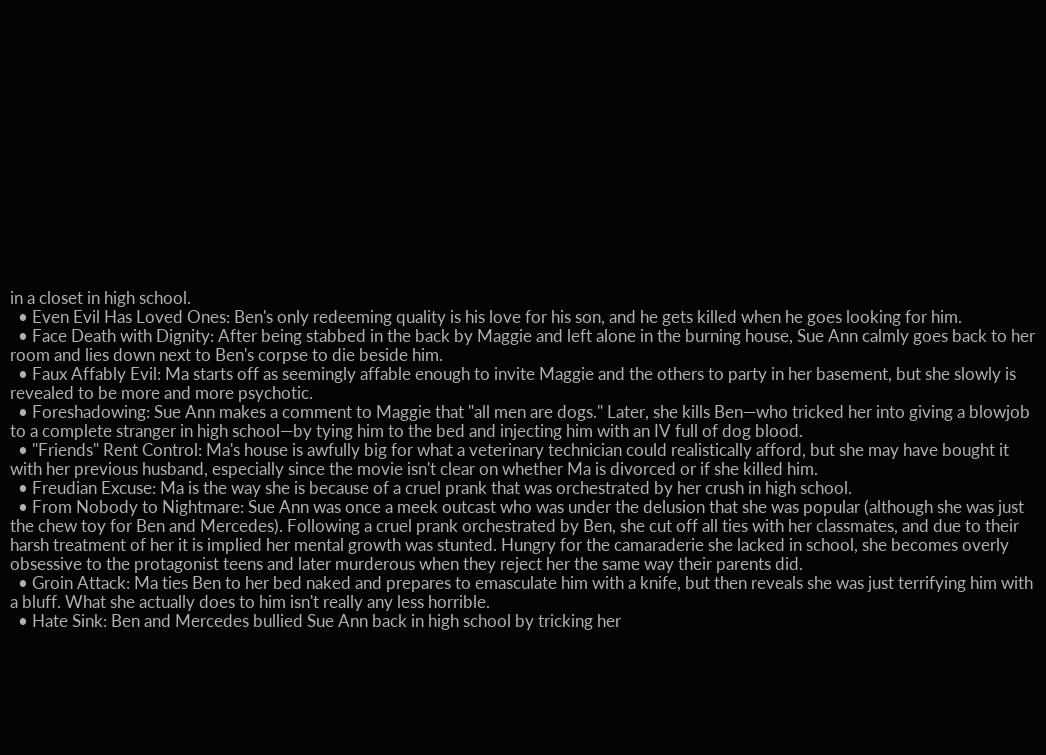in a closet in high school.
  • Even Evil Has Loved Ones: Ben's only redeeming quality is his love for his son, and he gets killed when he goes looking for him.
  • Face Death with Dignity: After being stabbed in the back by Maggie and left alone in the burning house, Sue Ann calmly goes back to her room and lies down next to Ben's corpse to die beside him.
  • Faux Affably Evil: Ma starts off as seemingly affable enough to invite Maggie and the others to party in her basement, but she slowly is revealed to be more and more psychotic.
  • Foreshadowing: Sue Ann makes a comment to Maggie that "all men are dogs." Later, she kills Ben—who tricked her into giving a blowjob to a complete stranger in high school—by tying him to the bed and injecting him with an IV full of dog blood.
  • "Friends" Rent Control: Ma's house is awfully big for what a veterinary technician could realistically afford, but she may have bought it with her previous husband, especially since the movie isn't clear on whether Ma is divorced or if she killed him.
  • Freudian Excuse: Ma is the way she is because of a cruel prank that was orchestrated by her crush in high school.
  • From Nobody to Nightmare: Sue Ann was once a meek outcast who was under the delusion that she was popular (although she was just the chew toy for Ben and Mercedes). Following a cruel prank orchestrated by Ben, she cut off all ties with her classmates, and due to their harsh treatment of her it is implied her mental growth was stunted. Hungry for the camaraderie she lacked in school, she becomes overly obsessive to the protagonist teens and later murderous when they reject her the same way their parents did.
  • Groin Attack: Ma ties Ben to her bed naked and prepares to emasculate him with a knife, but then reveals she was just terrifying him with a bluff. What she actually does to him isn't really any less horrible.
  • Hate Sink: Ben and Mercedes bullied Sue Ann back in high school by tricking her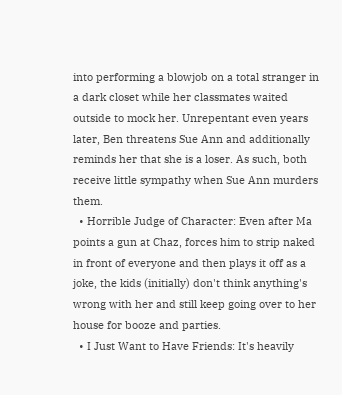into performing a blowjob on a total stranger in a dark closet while her classmates waited outside to mock her. Unrepentant even years later, Ben threatens Sue Ann and additionally reminds her that she is a loser. As such, both receive little sympathy when Sue Ann murders them.
  • Horrible Judge of Character: Even after Ma points a gun at Chaz, forces him to strip naked in front of everyone and then plays it off as a joke, the kids (initially) don't think anything's wrong with her and still keep going over to her house for booze and parties.
  • I Just Want to Have Friends: It's heavily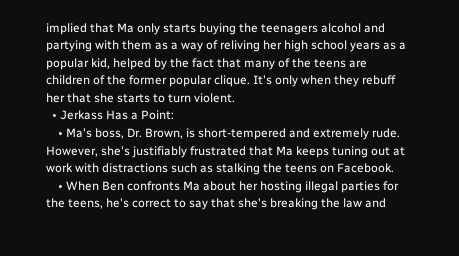implied that Ma only starts buying the teenagers alcohol and partying with them as a way of reliving her high school years as a popular kid, helped by the fact that many of the teens are children of the former popular clique. It's only when they rebuff her that she starts to turn violent.
  • Jerkass Has a Point:
    • Ma's boss, Dr. Brown, is short-tempered and extremely rude. However, she's justifiably frustrated that Ma keeps tuning out at work with distractions such as stalking the teens on Facebook.
    • When Ben confronts Ma about her hosting illegal parties for the teens, he's correct to say that she's breaking the law and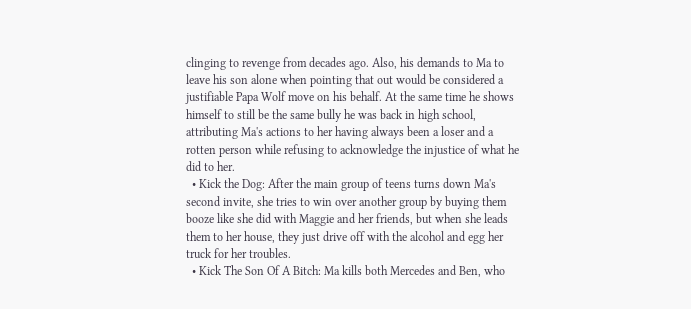clinging to revenge from decades ago. Also, his demands to Ma to leave his son alone when pointing that out would be considered a justifiable Papa Wolf move on his behalf. At the same time he shows himself to still be the same bully he was back in high school, attributing Ma's actions to her having always been a loser and a rotten person while refusing to acknowledge the injustice of what he did to her.
  • Kick the Dog: After the main group of teens turns down Ma's second invite, she tries to win over another group by buying them booze like she did with Maggie and her friends, but when she leads them to her house, they just drive off with the alcohol and egg her truck for her troubles.
  • Kick The Son Of A Bitch: Ma kills both Mercedes and Ben, who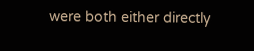were both either directly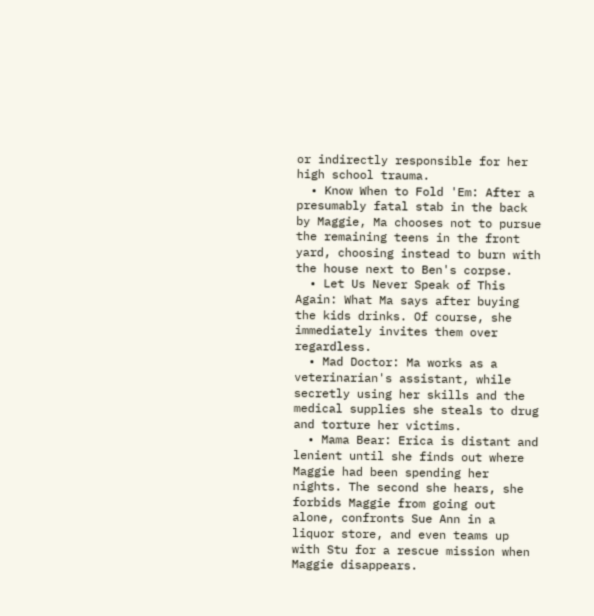or indirectly responsible for her high school trauma.
  • Know When to Fold 'Em: After a presumably fatal stab in the back by Maggie, Ma chooses not to pursue the remaining teens in the front yard, choosing instead to burn with the house next to Ben's corpse.
  • Let Us Never Speak of This Again: What Ma says after buying the kids drinks. Of course, she immediately invites them over regardless.
  • Mad Doctor: Ma works as a veterinarian's assistant, while secretly using her skills and the medical supplies she steals to drug and torture her victims.
  • Mama Bear: Erica is distant and lenient until she finds out where Maggie had been spending her nights. The second she hears, she forbids Maggie from going out alone, confronts Sue Ann in a liquor store, and even teams up with Stu for a rescue mission when Maggie disappears.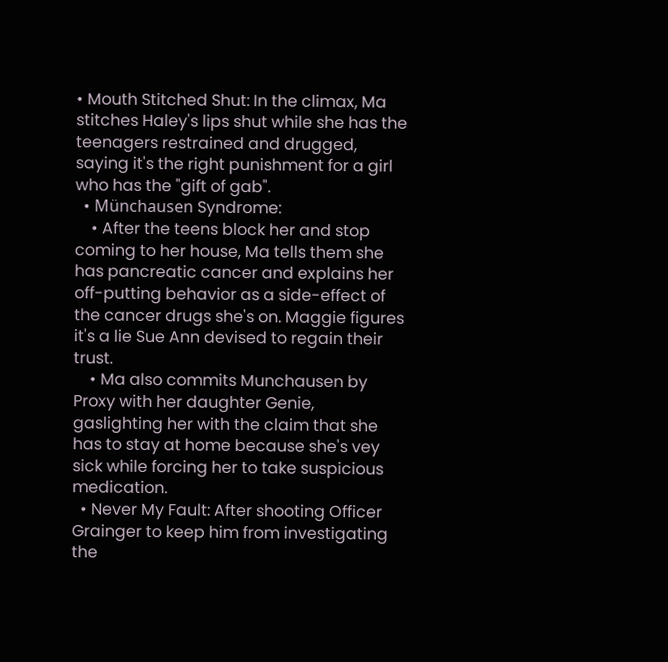• Mouth Stitched Shut: In the climax, Ma stitches Haley's lips shut while she has the teenagers restrained and drugged, saying it's the right punishment for a girl who has the "gift of gab".
  • Münchausen Syndrome:
    • After the teens block her and stop coming to her house, Ma tells them she has pancreatic cancer and explains her off-putting behavior as a side-effect of the cancer drugs she's on. Maggie figures it's a lie Sue Ann devised to regain their trust.
    • Ma also commits Munchausen by Proxy with her daughter Genie, gaslighting her with the claim that she has to stay at home because she's vey sick while forcing her to take suspicious medication.
  • Never My Fault: After shooting Officer Grainger to keep him from investigating the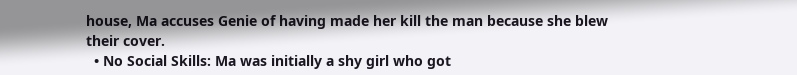house, Ma accuses Genie of having made her kill the man because she blew their cover.
  • No Social Skills: Ma was initially a shy girl who got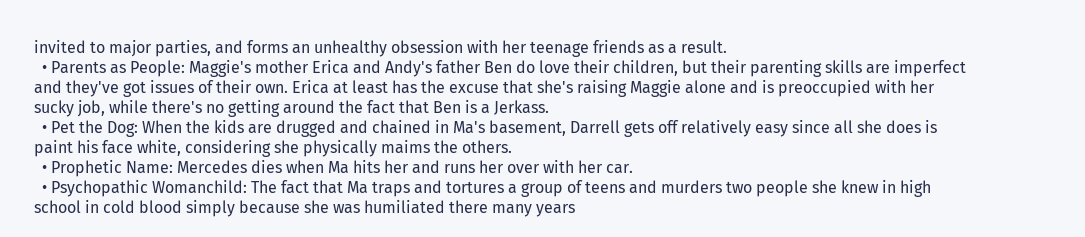invited to major parties, and forms an unhealthy obsession with her teenage friends as a result.
  • Parents as People: Maggie's mother Erica and Andy's father Ben do love their children, but their parenting skills are imperfect and they've got issues of their own. Erica at least has the excuse that she's raising Maggie alone and is preoccupied with her sucky job, while there's no getting around the fact that Ben is a Jerkass.
  • Pet the Dog: When the kids are drugged and chained in Ma's basement, Darrell gets off relatively easy since all she does is paint his face white, considering she physically maims the others.
  • Prophetic Name: Mercedes dies when Ma hits her and runs her over with her car.
  • Psychopathic Womanchild: The fact that Ma traps and tortures a group of teens and murders two people she knew in high school in cold blood simply because she was humiliated there many years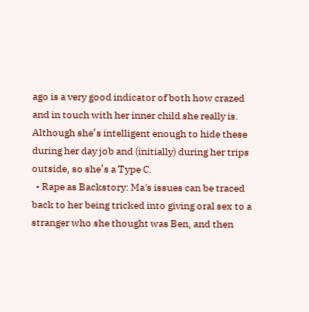ago is a very good indicator of both how crazed and in touch with her inner child she really is. Although she’s intelligent enough to hide these during her day job and (initially) during her trips outside, so she’s a Type C.
  • Rape as Backstory: Ma's issues can be traced back to her being tricked into giving oral sex to a stranger who she thought was Ben, and then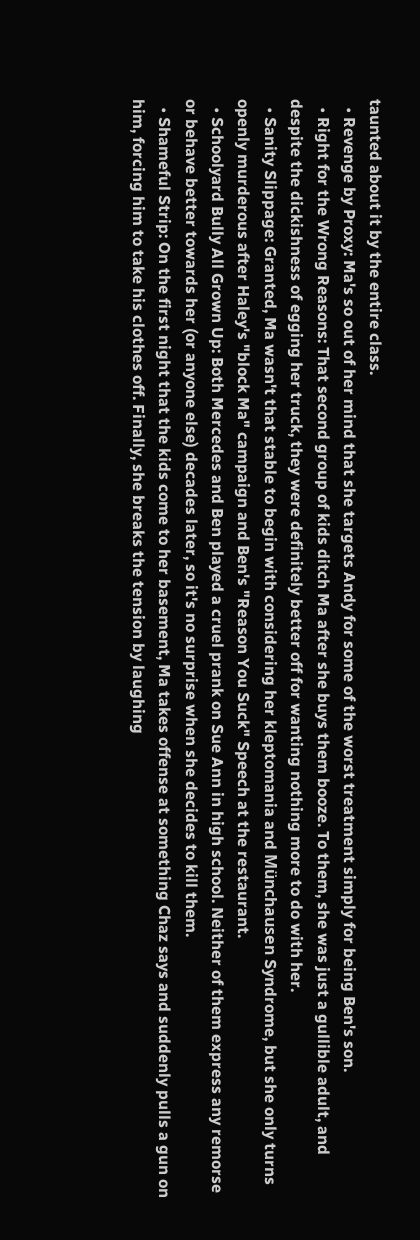taunted about it by the entire class.
  • Revenge by Proxy: Ma's so out of her mind that she targets Andy for some of the worst treatment simply for being Ben's son.
  • Right for the Wrong Reasons: That second group of kids ditch Ma after she buys them booze. To them, she was just a gullible adult, and despite the dickishness of egging her truck, they were definitely better off for wanting nothing more to do with her.
  • Sanity Slippage: Granted, Ma wasn't that stable to begin with considering her kleptomania and Münchausen Syndrome, but she only turns openly murderous after Haley's "block Ma" campaign and Ben's "Reason You Suck" Speech at the restaurant.
  • Schoolyard Bully All Grown Up: Both Mercedes and Ben played a cruel prank on Sue Ann in high school. Neither of them express any remorse or behave better towards her (or anyone else) decades later, so it's no surprise when she decides to kill them.
  • Shameful Strip: On the first night that the kids come to her basement, Ma takes offense at something Chaz says and suddenly pulls a gun on him, forcing him to take his clothes off. Finally, she breaks the tension by laughing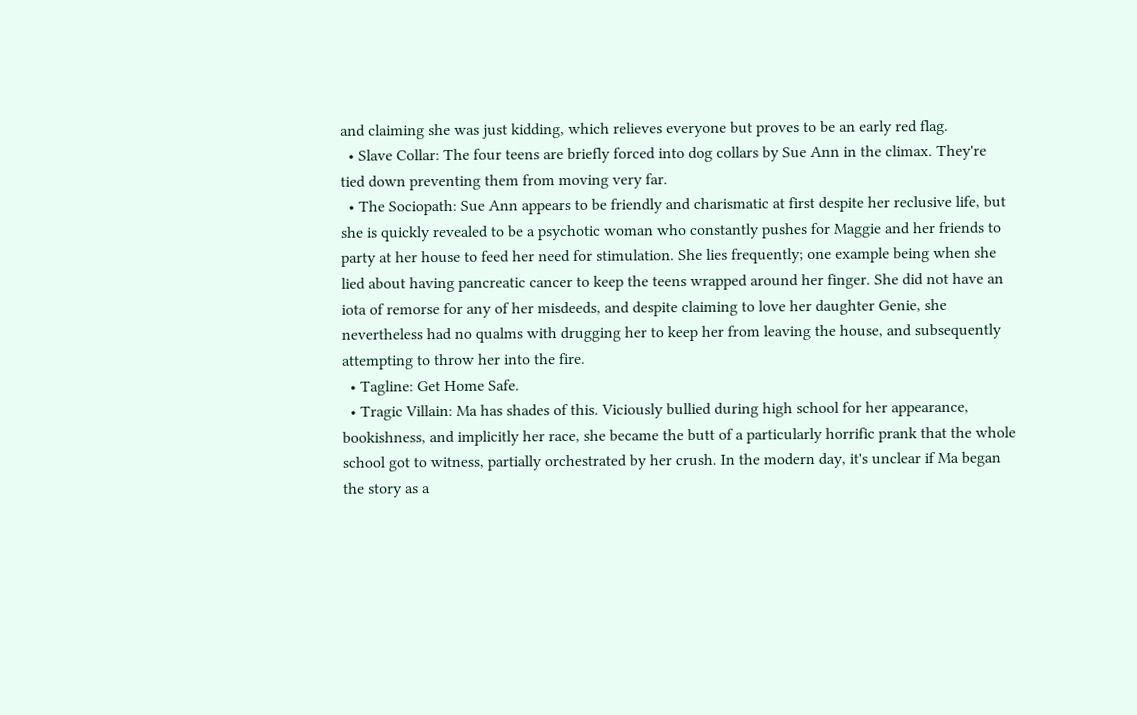and claiming she was just kidding, which relieves everyone but proves to be an early red flag.
  • Slave Collar: The four teens are briefly forced into dog collars by Sue Ann in the climax. They're tied down preventing them from moving very far.
  • The Sociopath: Sue Ann appears to be friendly and charismatic at first despite her reclusive life, but she is quickly revealed to be a psychotic woman who constantly pushes for Maggie and her friends to party at her house to feed her need for stimulation. She lies frequently; one example being when she lied about having pancreatic cancer to keep the teens wrapped around her finger. She did not have an iota of remorse for any of her misdeeds, and despite claiming to love her daughter Genie, she nevertheless had no qualms with drugging her to keep her from leaving the house, and subsequently attempting to throw her into the fire.
  • Tagline: Get Home Safe.
  • Tragic Villain: Ma has shades of this. Viciously bullied during high school for her appearance, bookishness, and implicitly her race, she became the butt of a particularly horrific prank that the whole school got to witness, partially orchestrated by her crush. In the modern day, it's unclear if Ma began the story as a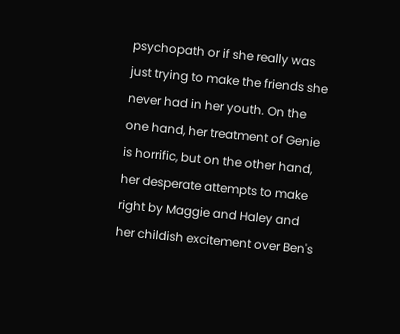psychopath or if she really was just trying to make the friends she never had in her youth. On the one hand, her treatment of Genie is horrific, but on the other hand, her desperate attempts to make right by Maggie and Haley and her childish excitement over Ben's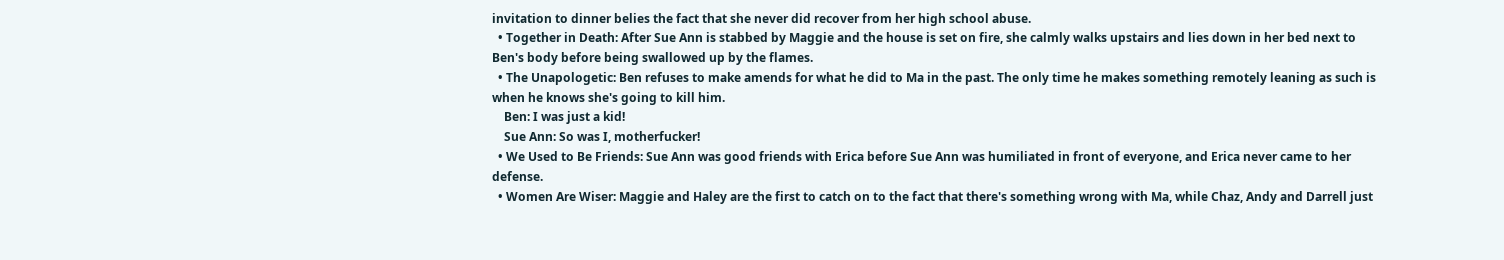invitation to dinner belies the fact that she never did recover from her high school abuse.
  • Together in Death: After Sue Ann is stabbed by Maggie and the house is set on fire, she calmly walks upstairs and lies down in her bed next to Ben's body before being swallowed up by the flames.
  • The Unapologetic: Ben refuses to make amends for what he did to Ma in the past. The only time he makes something remotely leaning as such is when he knows she's going to kill him.
    Ben: I was just a kid!
    Sue Ann: So was I, motherfucker!
  • We Used to Be Friends: Sue Ann was good friends with Erica before Sue Ann was humiliated in front of everyone, and Erica never came to her defense.
  • Women Are Wiser: Maggie and Haley are the first to catch on to the fact that there's something wrong with Ma, while Chaz, Andy and Darrell just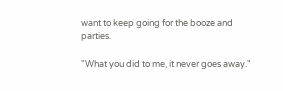want to keep going for the booze and parties.

"What you did to me, it never goes away."